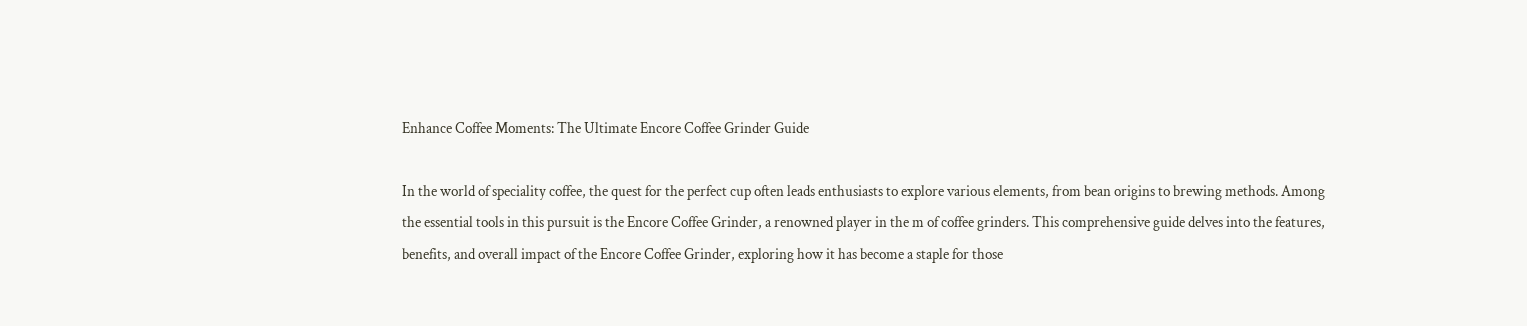Enhance Coffee Moments: The Ultimate Encore Coffee Grinder Guide

In the world of speciality coffee, the quest for the perfect cup often leads enthusiasts to explore various elements, from bean origins to brewing methods. Among the essential tools in this pursuit is the Encore Coffee Grinder, a renowned player in the m of coffee grinders. This comprehensive guide delves into the features, benefits, and overall impact of the Encore Coffee Grinder, exploring how it has become a staple for those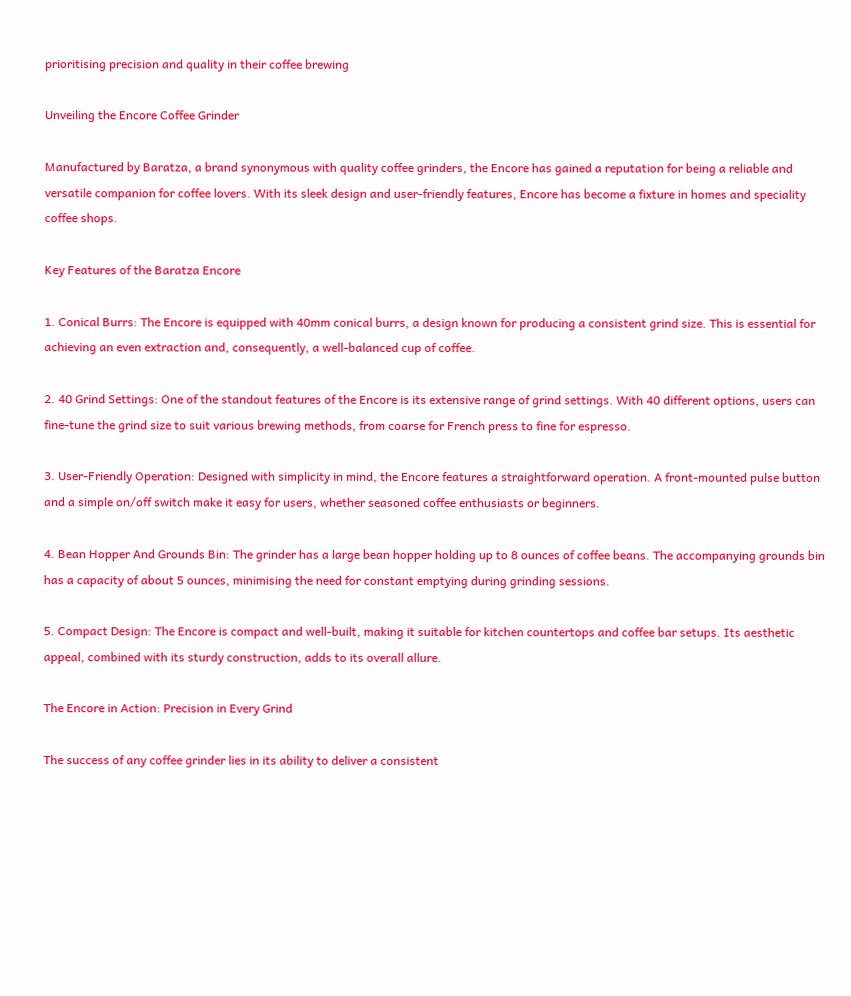prioritising precision and quality in their coffee brewing

Unveiling the Encore Coffee Grinder

Manufactured by Baratza, a brand synonymous with quality coffee grinders, the Encore has gained a reputation for being a reliable and versatile companion for coffee lovers. With its sleek design and user-friendly features, Encore has become a fixture in homes and speciality coffee shops.

Key Features of the Baratza Encore

1. Conical Burrs: The Encore is equipped with 40mm conical burrs, a design known for producing a consistent grind size. This is essential for achieving an even extraction and, consequently, a well-balanced cup of coffee.

2. 40 Grind Settings: One of the standout features of the Encore is its extensive range of grind settings. With 40 different options, users can fine-tune the grind size to suit various brewing methods, from coarse for French press to fine for espresso.

3. User-Friendly Operation: Designed with simplicity in mind, the Encore features a straightforward operation. A front-mounted pulse button and a simple on/off switch make it easy for users, whether seasoned coffee enthusiasts or beginners.

4. Bean Hopper And Grounds Bin: The grinder has a large bean hopper holding up to 8 ounces of coffee beans. The accompanying grounds bin has a capacity of about 5 ounces, minimising the need for constant emptying during grinding sessions.

5. Compact Design: The Encore is compact and well-built, making it suitable for kitchen countertops and coffee bar setups. Its aesthetic appeal, combined with its sturdy construction, adds to its overall allure.

The Encore in Action: Precision in Every Grind

The success of any coffee grinder lies in its ability to deliver a consistent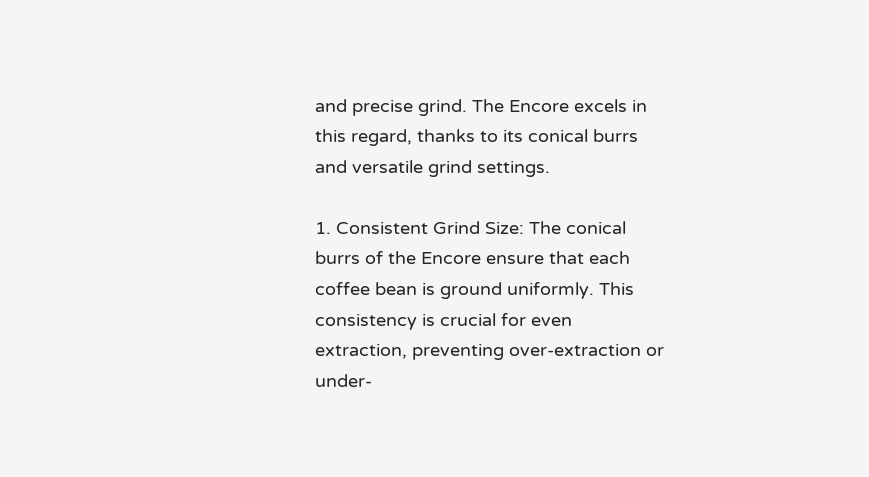and precise grind. The Encore excels in this regard, thanks to its conical burrs and versatile grind settings.

1. Consistent Grind Size: The conical burrs of the Encore ensure that each coffee bean is ground uniformly. This consistency is crucial for even extraction, preventing over-extraction or under-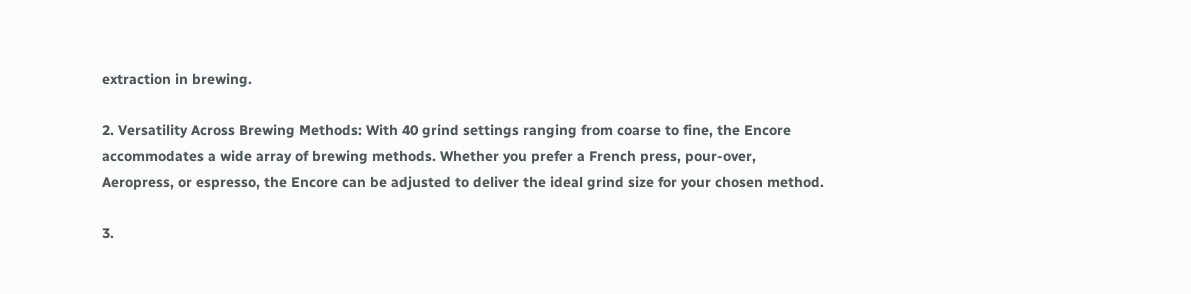extraction in brewing.

2. Versatility Across Brewing Methods: With 40 grind settings ranging from coarse to fine, the Encore accommodates a wide array of brewing methods. Whether you prefer a French press, pour-over, Aeropress, or espresso, the Encore can be adjusted to deliver the ideal grind size for your chosen method.

3.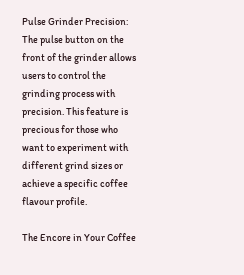Pulse Grinder Precision: The pulse button on the front of the grinder allows users to control the grinding process with precision. This feature is precious for those who want to experiment with different grind sizes or achieve a specific coffee flavour profile.

The Encore in Your Coffee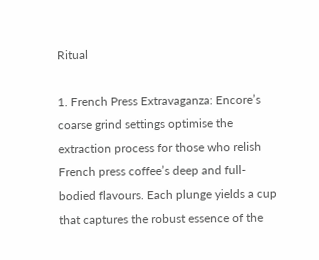Ritual

1. French Press Extravaganza: Encore’s coarse grind settings optimise the extraction process for those who relish French press coffee’s deep and full-bodied flavours. Each plunge yields a cup that captures the robust essence of the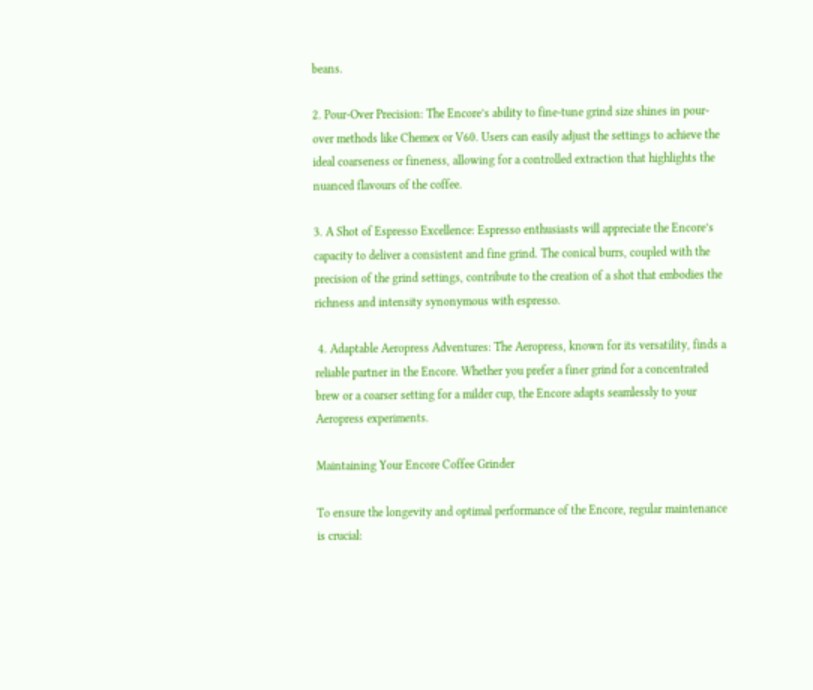beans.

2. Pour-Over Precision: The Encore’s ability to fine-tune grind size shines in pour-over methods like Chemex or V60. Users can easily adjust the settings to achieve the ideal coarseness or fineness, allowing for a controlled extraction that highlights the nuanced flavours of the coffee.

3. A Shot of Espresso Excellence: Espresso enthusiasts will appreciate the Encore’s capacity to deliver a consistent and fine grind. The conical burrs, coupled with the precision of the grind settings, contribute to the creation of a shot that embodies the richness and intensity synonymous with espresso.

 4. Adaptable Aeropress Adventures: The Aeropress, known for its versatility, finds a reliable partner in the Encore. Whether you prefer a finer grind for a concentrated brew or a coarser setting for a milder cup, the Encore adapts seamlessly to your Aeropress experiments.

Maintaining Your Encore Coffee Grinder

To ensure the longevity and optimal performance of the Encore, regular maintenance is crucial: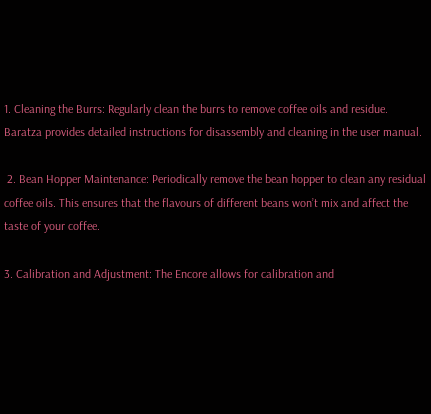1. Cleaning the Burrs: Regularly clean the burrs to remove coffee oils and residue. Baratza provides detailed instructions for disassembly and cleaning in the user manual.

 2. Bean Hopper Maintenance: Periodically remove the bean hopper to clean any residual coffee oils. This ensures that the flavours of different beans won’t mix and affect the taste of your coffee.

3. Calibration and Adjustment: The Encore allows for calibration and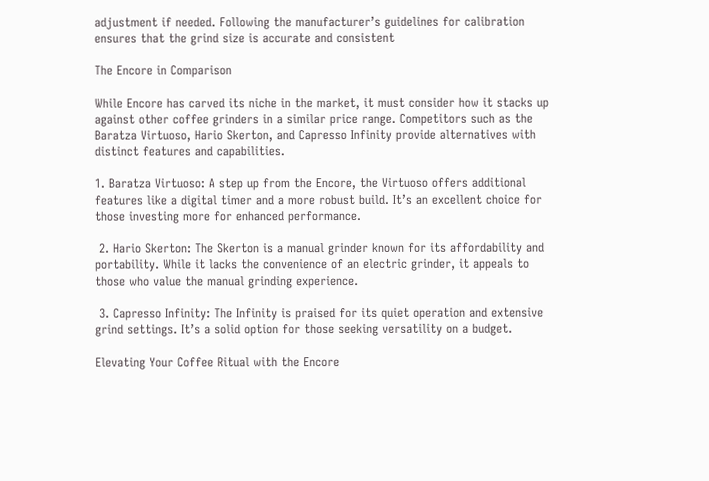adjustment if needed. Following the manufacturer’s guidelines for calibration ensures that the grind size is accurate and consistent

The Encore in Comparison

While Encore has carved its niche in the market, it must consider how it stacks up against other coffee grinders in a similar price range. Competitors such as the Baratza Virtuoso, Hario Skerton, and Capresso Infinity provide alternatives with distinct features and capabilities.

1. Baratza Virtuoso: A step up from the Encore, the Virtuoso offers additional features like a digital timer and a more robust build. It’s an excellent choice for those investing more for enhanced performance.

 2. Hario Skerton: The Skerton is a manual grinder known for its affordability and portability. While it lacks the convenience of an electric grinder, it appeals to those who value the manual grinding experience.

 3. Capresso Infinity: The Infinity is praised for its quiet operation and extensive grind settings. It’s a solid option for those seeking versatility on a budget.

Elevating Your Coffee Ritual with the Encore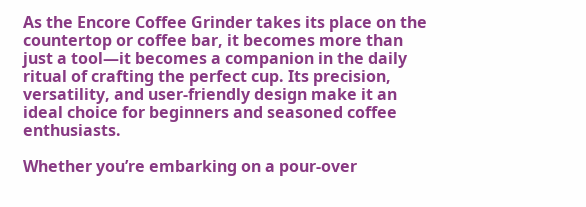As the Encore Coffee Grinder takes its place on the countertop or coffee bar, it becomes more than just a tool—it becomes a companion in the daily ritual of crafting the perfect cup. Its precision, versatility, and user-friendly design make it an ideal choice for beginners and seasoned coffee enthusiasts.

Whether you’re embarking on a pour-over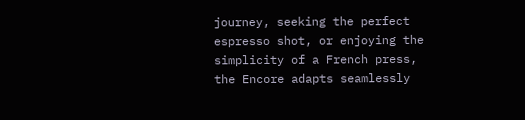journey, seeking the perfect espresso shot, or enjoying the simplicity of a French press, the Encore adapts seamlessly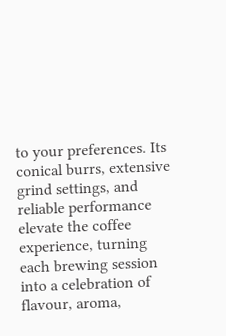to your preferences. Its conical burrs, extensive grind settings, and reliable performance elevate the coffee experience, turning each brewing session into a celebration of flavour, aroma,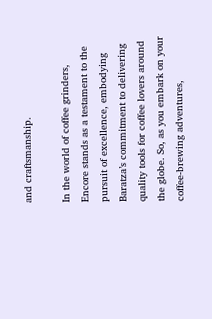and craftsmanship.

In the world of coffee grinders, Encore stands as a testament to the pursuit of excellence, embodying Baratza’s commitment to delivering quality tools for coffee lovers around the globe. So, as you embark on your coffee-brewing adventures,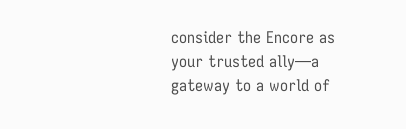consider the Encore as your trusted ally—a gateway to a world of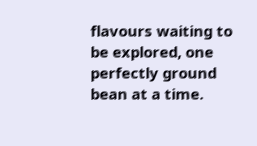flavours waiting to be explored, one perfectly ground bean at a time.